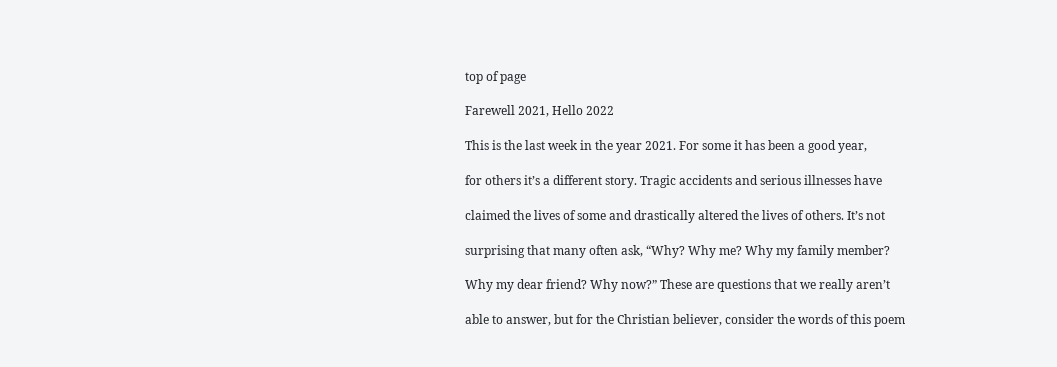top of page

Farewell 2021, Hello 2022

This is the last week in the year 2021. For some it has been a good year,

for others it’s a different story. Tragic accidents and serious illnesses have

claimed the lives of some and drastically altered the lives of others. It’s not

surprising that many often ask, “Why? Why me? Why my family member?

Why my dear friend? Why now?” These are questions that we really aren’t

able to answer, but for the Christian believer, consider the words of this poem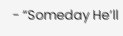- “Someday He’ll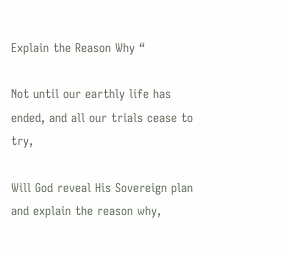Explain the Reason Why “

Not until our earthly life has ended, and all our trials cease to try,

Will God reveal His Sovereign plan and explain the reason why,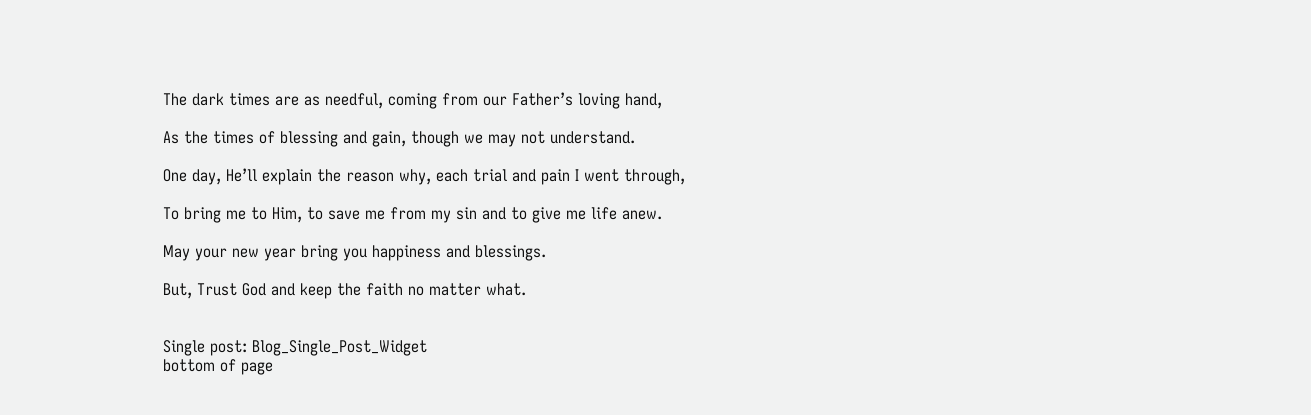The dark times are as needful, coming from our Father’s loving hand,

As the times of blessing and gain, though we may not understand.

One day, He’ll explain the reason why, each trial and pain I went through,

To bring me to Him, to save me from my sin and to give me life anew.

May your new year bring you happiness and blessings.

But, Trust God and keep the faith no matter what.


Single post: Blog_Single_Post_Widget
bottom of page